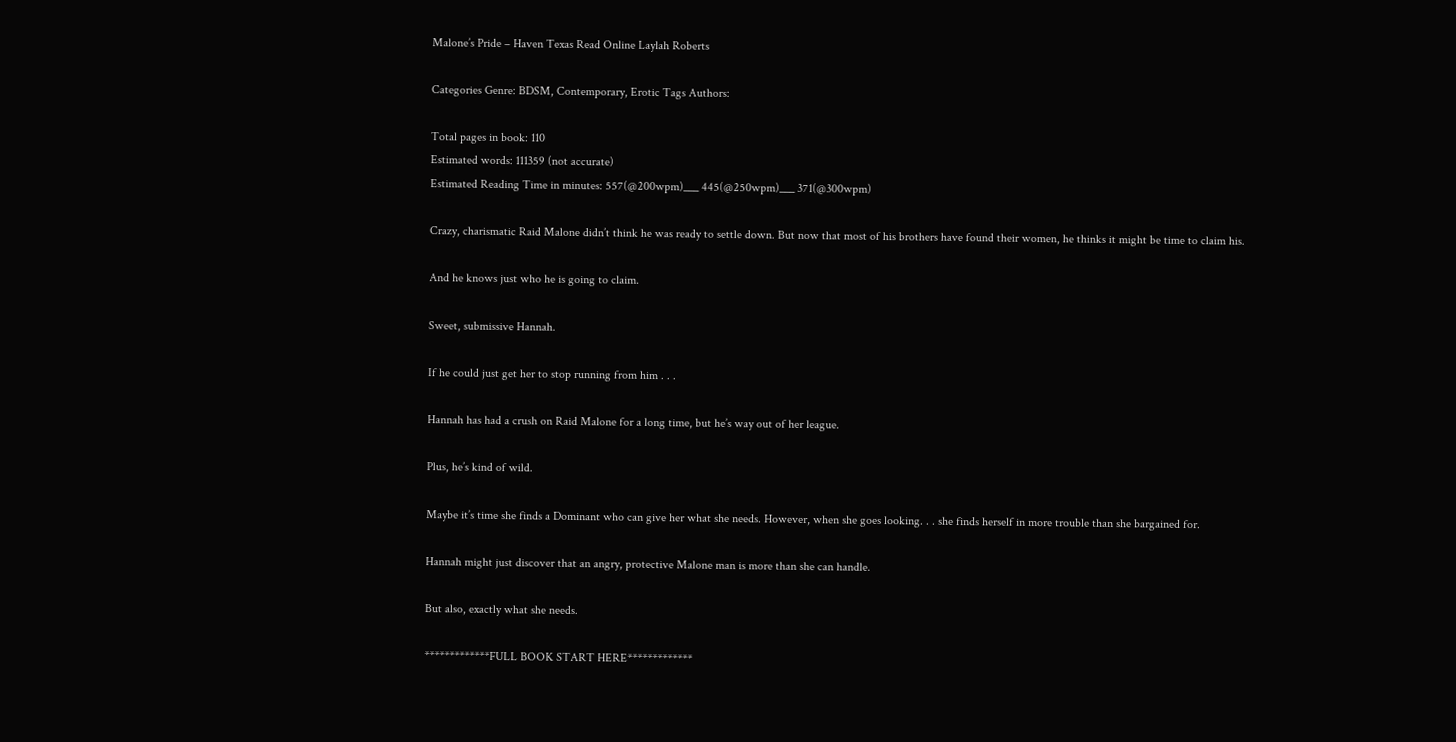Malone’s Pride – Haven Texas Read Online Laylah Roberts

Categories Genre: BDSM, Contemporary, Erotic Tags Authors:

Total pages in book: 110
Estimated words: 111359 (not accurate)
Estimated Reading Time in minutes: 557(@200wpm)___ 445(@250wpm)___ 371(@300wpm)

Crazy, charismatic Raid Malone didn’t think he was ready to settle down. But now that most of his brothers have found their women, he thinks it might be time to claim his.

And he knows just who he is going to claim.

Sweet, submissive Hannah.

If he could just get her to stop running from him . . .

Hannah has had a crush on Raid Malone for a long time, but he’s way out of her league.

Plus, he’s kind of wild.

Maybe it’s time she finds a Dominant who can give her what she needs. However, when she goes looking. . . she finds herself in more trouble than she bargained for.

Hannah might just discover that an angry, protective Malone man is more than she can handle.

But also, exactly what she needs.

*************FULL BOOK START HERE*************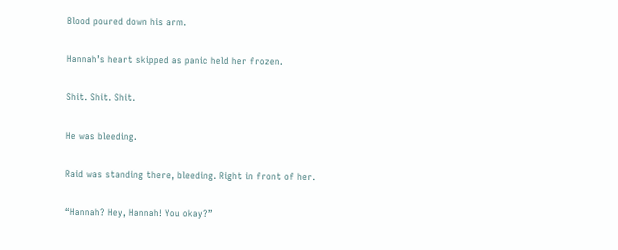Blood poured down his arm.

Hannah’s heart skipped as panic held her frozen.

Shit. Shit. Shit.

He was bleeding.

Raid was standing there, bleeding. Right in front of her.

“Hannah? Hey, Hannah! You okay?”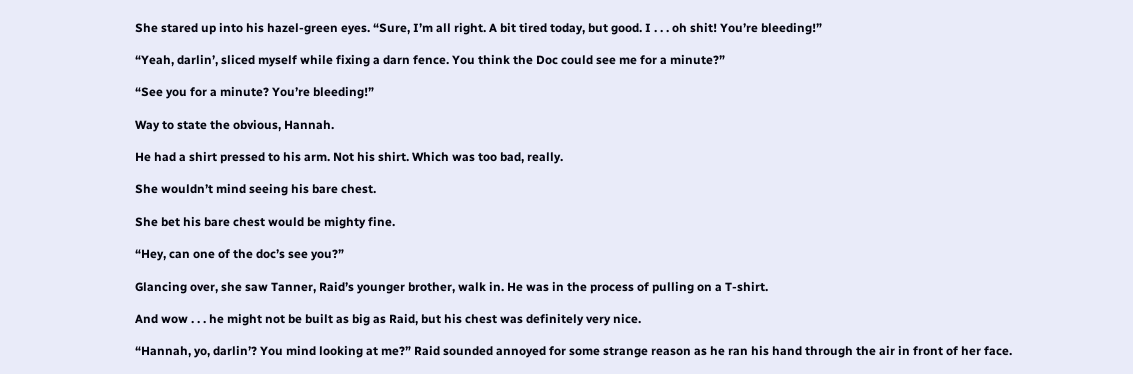She stared up into his hazel-green eyes. “Sure, I’m all right. A bit tired today, but good. I . . . oh shit! You’re bleeding!”

“Yeah, darlin’, sliced myself while fixing a darn fence. You think the Doc could see me for a minute?”

“See you for a minute? You’re bleeding!”

Way to state the obvious, Hannah.

He had a shirt pressed to his arm. Not his shirt. Which was too bad, really.

She wouldn’t mind seeing his bare chest.

She bet his bare chest would be mighty fine.

“Hey, can one of the doc’s see you?”

Glancing over, she saw Tanner, Raid’s younger brother, walk in. He was in the process of pulling on a T-shirt.

And wow . . . he might not be built as big as Raid, but his chest was definitely very nice.

“Hannah, yo, darlin’? You mind looking at me?” Raid sounded annoyed for some strange reason as he ran his hand through the air in front of her face.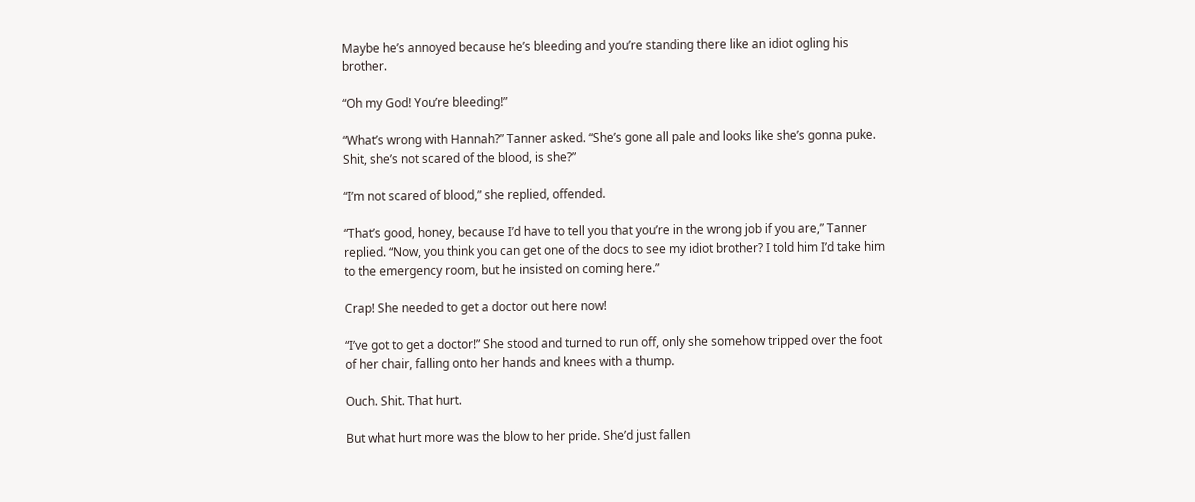Maybe he’s annoyed because he’s bleeding and you’re standing there like an idiot ogling his brother.

“Oh my God! You’re bleeding!”

“What’s wrong with Hannah?” Tanner asked. “She’s gone all pale and looks like she’s gonna puke. Shit, she’s not scared of the blood, is she?”

“I’m not scared of blood,” she replied, offended.

“That’s good, honey, because I’d have to tell you that you’re in the wrong job if you are,” Tanner replied. “Now, you think you can get one of the docs to see my idiot brother? I told him I’d take him to the emergency room, but he insisted on coming here.”

Crap! She needed to get a doctor out here now!

“I’ve got to get a doctor!” She stood and turned to run off, only she somehow tripped over the foot of her chair, falling onto her hands and knees with a thump.

Ouch. Shit. That hurt.

But what hurt more was the blow to her pride. She’d just fallen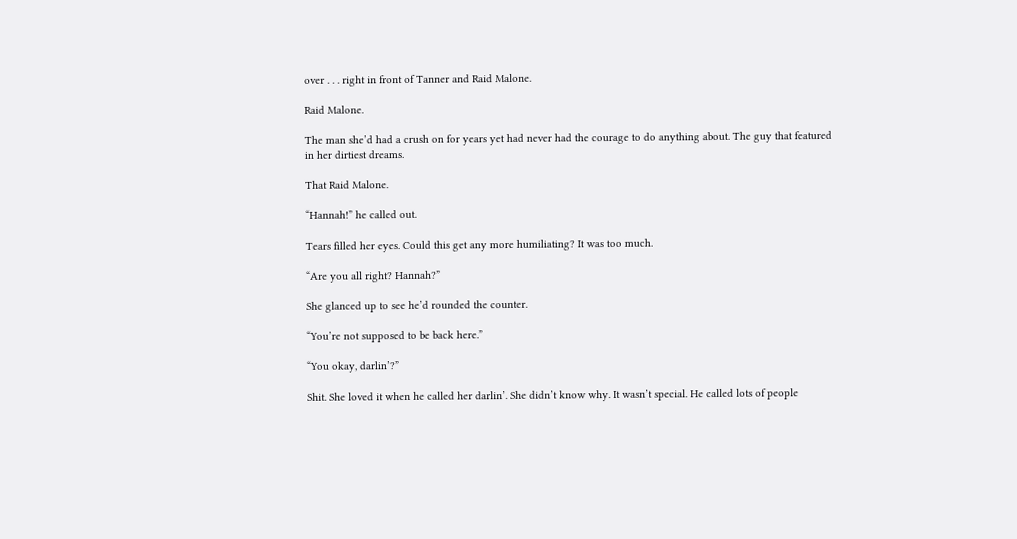over . . . right in front of Tanner and Raid Malone.

Raid Malone.

The man she’d had a crush on for years yet had never had the courage to do anything about. The guy that featured in her dirtiest dreams.

That Raid Malone.

“Hannah!” he called out.

Tears filled her eyes. Could this get any more humiliating? It was too much.

“Are you all right? Hannah?”

She glanced up to see he’d rounded the counter.

“You’re not supposed to be back here.”

“You okay, darlin’?”

Shit. She loved it when he called her darlin’. She didn’t know why. It wasn’t special. He called lots of people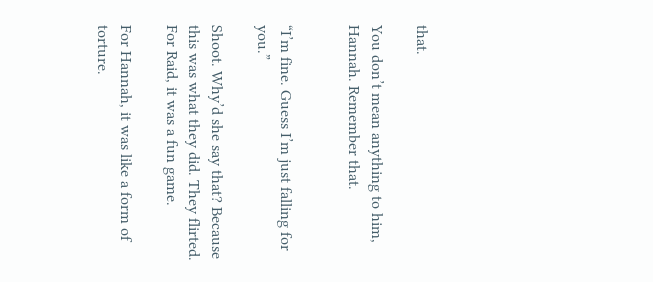that.

You don’t mean anything to him, Hannah. Remember that.


“I’m fine. Guess I’m just falling for you.”

Shoot. Why’d she say that? Because this was what they did. They flirted. For Raid, it was a fun game.

For Hannah, it was like a form of torture.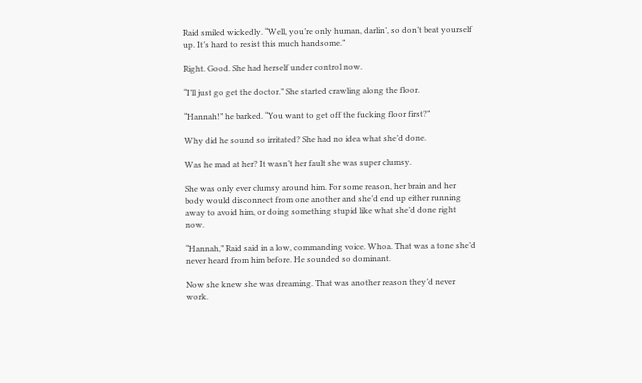Raid smiled wickedly. “Well, you’re only human, darlin’, so don’t beat yourself up. It’s hard to resist this much handsome.”

Right. Good. She had herself under control now.

“I’ll just go get the doctor.” She started crawling along the floor.

“Hannah!” he barked. “You want to get off the fucking floor first?”

Why did he sound so irritated? She had no idea what she’d done.

Was he mad at her? It wasn’t her fault she was super clumsy.

She was only ever clumsy around him. For some reason, her brain and her body would disconnect from one another and she’d end up either running away to avoid him, or doing something stupid like what she’d done right now.

“Hannah,” Raid said in a low, commanding voice. Whoa. That was a tone she’d never heard from him before. He sounded so dominant.

Now she knew she was dreaming. That was another reason they’d never work.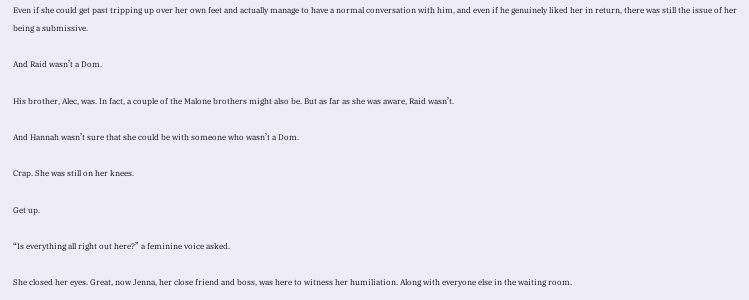Even if she could get past tripping up over her own feet and actually manage to have a normal conversation with him, and even if he genuinely liked her in return, there was still the issue of her being a submissive.

And Raid wasn’t a Dom.

His brother, Alec, was. In fact, a couple of the Malone brothers might also be. But as far as she was aware, Raid wasn’t.

And Hannah wasn’t sure that she could be with someone who wasn’t a Dom.

Crap. She was still on her knees.

Get up.

“Is everything all right out here?” a feminine voice asked.

She closed her eyes. Great, now Jenna, her close friend and boss, was here to witness her humiliation. Along with everyone else in the waiting room.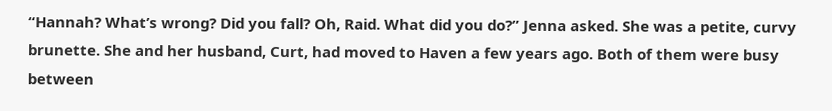“Hannah? What’s wrong? Did you fall? Oh, Raid. What did you do?” Jenna asked. She was a petite, curvy brunette. She and her husband, Curt, had moved to Haven a few years ago. Both of them were busy between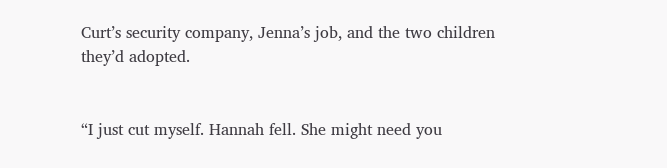Curt’s security company, Jenna’s job, and the two children they’d adopted.


“I just cut myself. Hannah fell. She might need you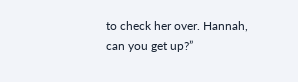to check her over. Hannah, can you get up?”